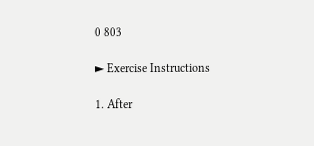0 803

► Exercise Instructions

1. After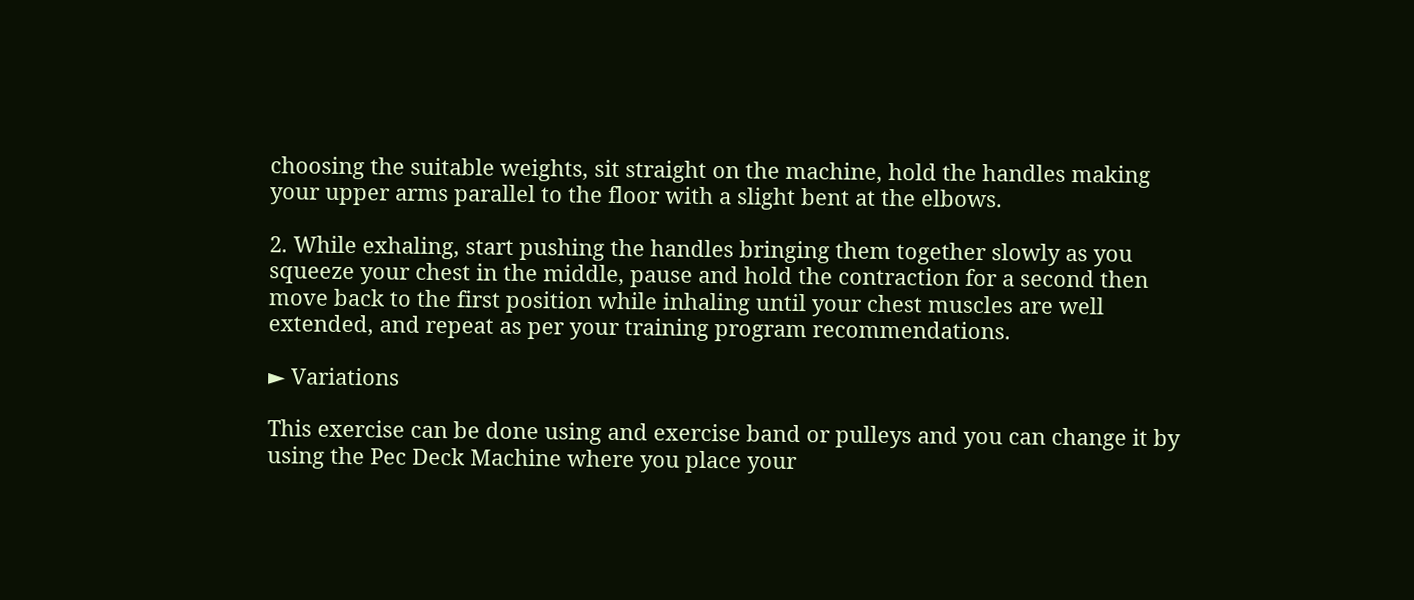choosing the suitable weights, sit straight on the machine, hold the handles making your upper arms parallel to the floor with a slight bent at the elbows.

2. While exhaling, start pushing the handles bringing them together slowly as you squeeze your chest in the middle, pause and hold the contraction for a second then move back to the first position while inhaling until your chest muscles are well extended, and repeat as per your training program recommendations.

► Variations

This exercise can be done using and exercise band or pulleys and you can change it by using the Pec Deck Machine where you place your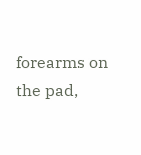forearms on the pad,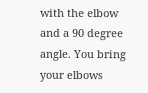with the elbow and a 90 degree angle. You bring your elbows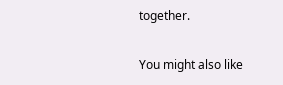together.

You might also like